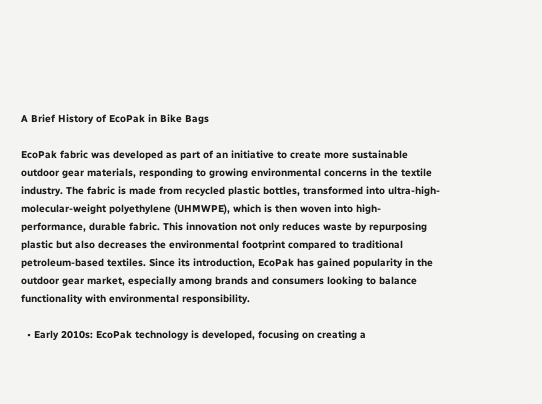A Brief History of EcoPak in Bike Bags

EcoPak fabric was developed as part of an initiative to create more sustainable outdoor gear materials, responding to growing environmental concerns in the textile industry. The fabric is made from recycled plastic bottles, transformed into ultra-high-molecular-weight polyethylene (UHMWPE), which is then woven into high-performance, durable fabric. This innovation not only reduces waste by repurposing plastic but also decreases the environmental footprint compared to traditional petroleum-based textiles. Since its introduction, EcoPak has gained popularity in the outdoor gear market, especially among brands and consumers looking to balance functionality with environmental responsibility.

  • Early 2010s: EcoPak technology is developed, focusing on creating a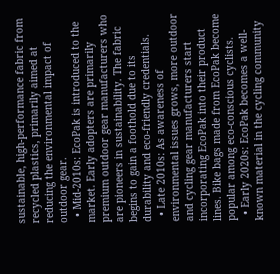sustainable, high-performance fabric from recycled plastics, primarily aimed at reducing the environmental impact of outdoor gear.
  • Mid-2010s: EcoPak is introduced to the market. Early adopters are primarily premium outdoor gear manufacturers who are pioneers in sustainability. The fabric begins to gain a foothold due to its durability and eco-friendly credentials.
  • Late 2010s: As awareness of environmental issues grows, more outdoor and cycling gear manufacturers start incorporating EcoPak into their product lines. Bike bags made from EcoPak become popular among eco-conscious cyclists.
  • Early 2020s: EcoPak becomes a well-known material in the cycling community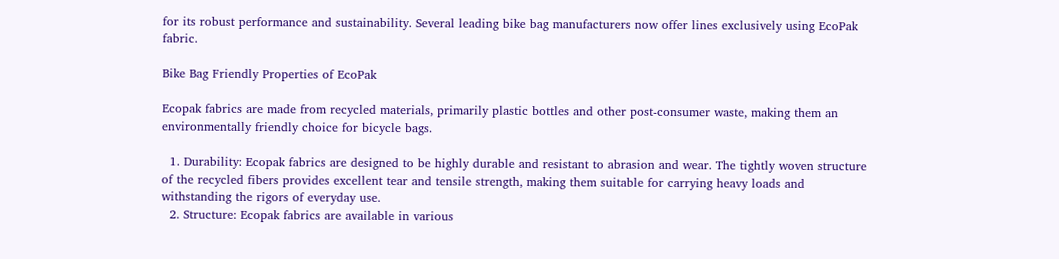for its robust performance and sustainability. Several leading bike bag manufacturers now offer lines exclusively using EcoPak fabric.

Bike Bag Friendly Properties of EcoPak

Ecopak fabrics are made from recycled materials, primarily plastic bottles and other post-consumer waste, making them an environmentally friendly choice for bicycle bags.

  1. Durability: Ecopak fabrics are designed to be highly durable and resistant to abrasion and wear. The tightly woven structure of the recycled fibers provides excellent tear and tensile strength, making them suitable for carrying heavy loads and withstanding the rigors of everyday use.
  2. Structure: Ecopak fabrics are available in various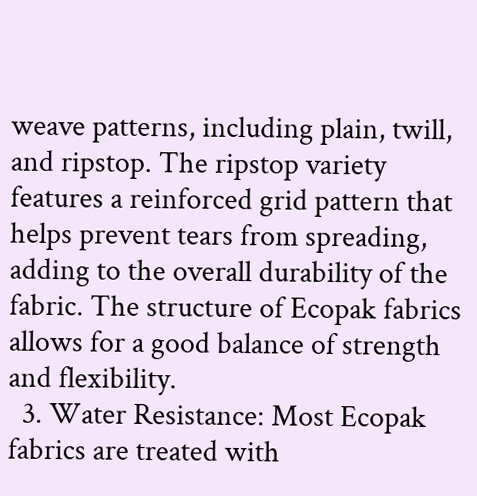weave patterns, including plain, twill, and ripstop. The ripstop variety features a reinforced grid pattern that helps prevent tears from spreading, adding to the overall durability of the fabric. The structure of Ecopak fabrics allows for a good balance of strength and flexibility.
  3. Water Resistance: Most Ecopak fabrics are treated with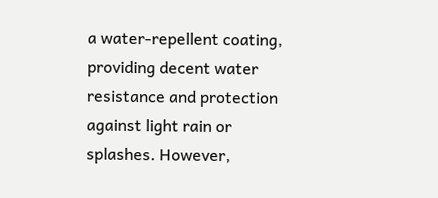a water-repellent coating, providing decent water resistance and protection against light rain or splashes. However,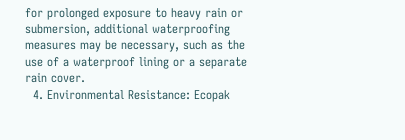for prolonged exposure to heavy rain or submersion, additional waterproofing measures may be necessary, such as the use of a waterproof lining or a separate rain cover.
  4. Environmental Resistance: Ecopak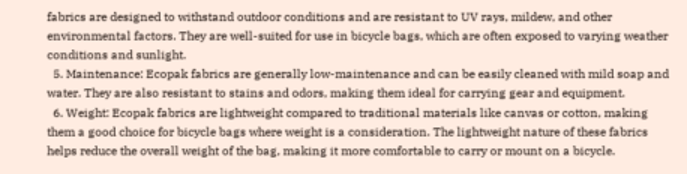fabrics are designed to withstand outdoor conditions and are resistant to UV rays, mildew, and other environmental factors. They are well-suited for use in bicycle bags, which are often exposed to varying weather conditions and sunlight.
  5. Maintenance: Ecopak fabrics are generally low-maintenance and can be easily cleaned with mild soap and water. They are also resistant to stains and odors, making them ideal for carrying gear and equipment.
  6. Weight: Ecopak fabrics are lightweight compared to traditional materials like canvas or cotton, making them a good choice for bicycle bags where weight is a consideration. The lightweight nature of these fabrics helps reduce the overall weight of the bag, making it more comfortable to carry or mount on a bicycle.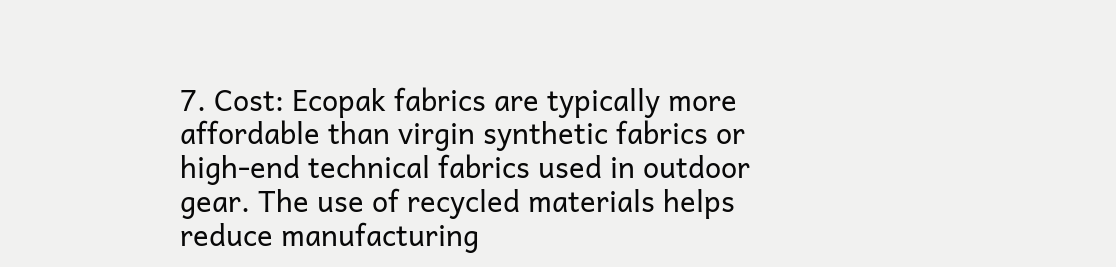7. Cost: Ecopak fabrics are typically more affordable than virgin synthetic fabrics or high-end technical fabrics used in outdoor gear. The use of recycled materials helps reduce manufacturing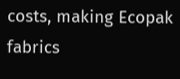costs, making Ecopak fabrics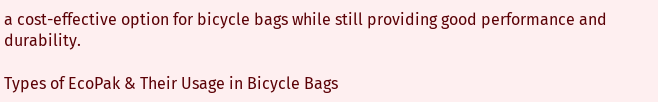a cost-effective option for bicycle bags while still providing good performance and durability.

Types of EcoPak & Their Usage in Bicycle Bags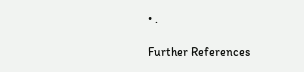• .

Further References